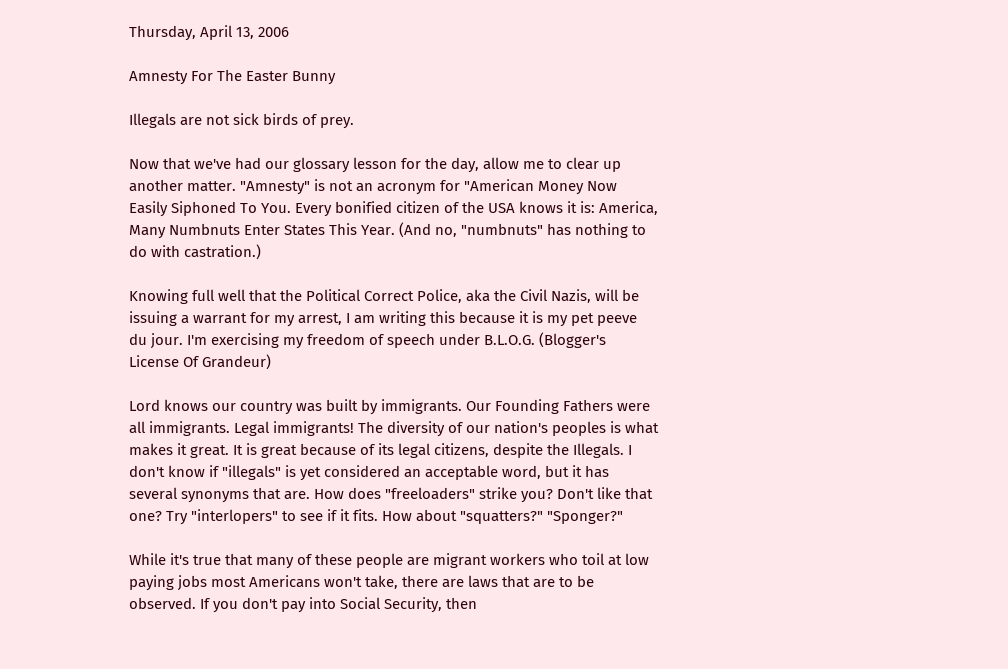Thursday, April 13, 2006

Amnesty For The Easter Bunny

Illegals are not sick birds of prey.

Now that we've had our glossary lesson for the day, allow me to clear up another matter. "Amnesty" is not an acronym for "American Money Now Easily Siphoned To You. Every bonified citizen of the USA knows it is: America, Many Numbnuts Enter States This Year. (And no, "numbnuts" has nothing to do with castration.)

Knowing full well that the Political Correct Police, aka the Civil Nazis, will be issuing a warrant for my arrest, I am writing this because it is my pet peeve du jour. I'm exercising my freedom of speech under B.L.O.G. (Blogger's License Of Grandeur)

Lord knows our country was built by immigrants. Our Founding Fathers were all immigrants. Legal immigrants! The diversity of our nation's peoples is what makes it great. It is great because of its legal citizens, despite the Illegals. I don't know if "illegals" is yet considered an acceptable word, but it has several synonyms that are. How does "freeloaders" strike you? Don't like that one? Try "interlopers" to see if it fits. How about "squatters?" "Sponger?"

While it's true that many of these people are migrant workers who toil at low paying jobs most Americans won't take, there are laws that are to be observed. If you don't pay into Social Security, then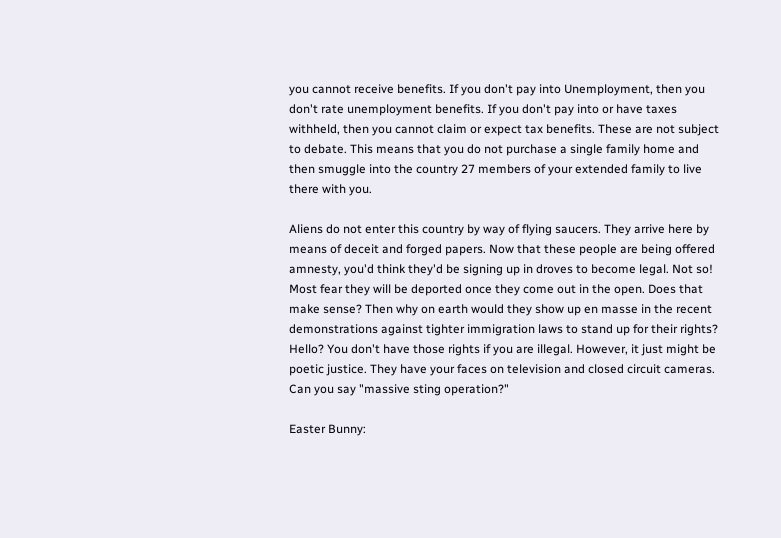you cannot receive benefits. If you don't pay into Unemployment, then you don't rate unemployment benefits. If you don't pay into or have taxes withheld, then you cannot claim or expect tax benefits. These are not subject to debate. This means that you do not purchase a single family home and then smuggle into the country 27 members of your extended family to live there with you.

Aliens do not enter this country by way of flying saucers. They arrive here by means of deceit and forged papers. Now that these people are being offered amnesty, you'd think they'd be signing up in droves to become legal. Not so! Most fear they will be deported once they come out in the open. Does that make sense? Then why on earth would they show up en masse in the recent demonstrations against tighter immigration laws to stand up for their rights? Hello? You don't have those rights if you are illegal. However, it just might be poetic justice. They have your faces on television and closed circuit cameras. Can you say "massive sting operation?"

Easter Bunny: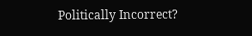Politically Incorrect?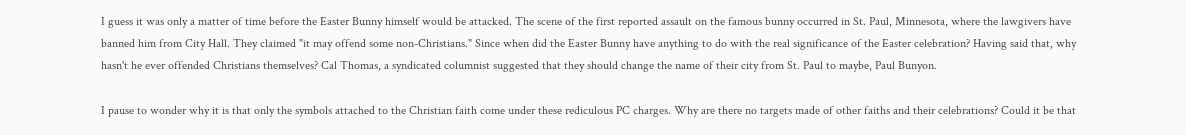I guess it was only a matter of time before the Easter Bunny himself would be attacked. The scene of the first reported assault on the famous bunny occurred in St. Paul, Minnesota, where the lawgivers have banned him from City Hall. They claimed "it may offend some non-Christians." Since when did the Easter Bunny have anything to do with the real significance of the Easter celebration? Having said that, why hasn't he ever offended Christians themselves? Cal Thomas, a syndicated columnist suggested that they should change the name of their city from St. Paul to maybe, Paul Bunyon.

I pause to wonder why it is that only the symbols attached to the Christian faith come under these rediculous PC charges. Why are there no targets made of other faiths and their celebrations? Could it be that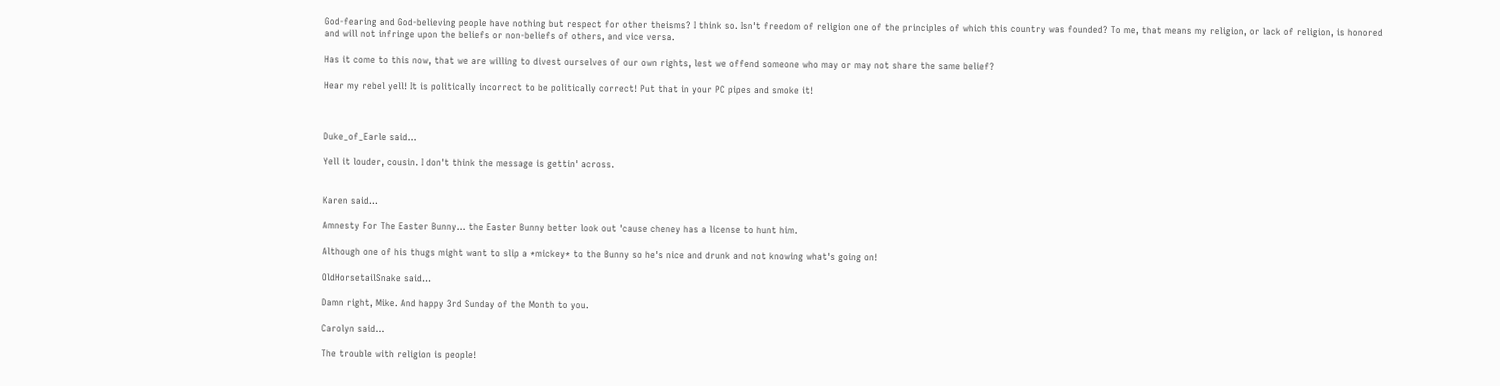God-fearing and God-believing people have nothing but respect for other theisms? I think so. Isn't freedom of religion one of the principles of which this country was founded? To me, that means my religion, or lack of religion, is honored and will not infringe upon the beliefs or non-beliefs of others, and vice versa.

Has it come to this now, that we are willing to divest ourselves of our own rights, lest we offend someone who may or may not share the same belief?

Hear my rebel yell! It is politically incorrect to be politically correct! Put that in your PC pipes and smoke it!



Duke_of_Earle said...

Yell it louder, cousin. I don't think the message is gettin' across.


Karen said...

Amnesty For The Easter Bunny... the Easter Bunny better look out 'cause cheney has a license to hunt him.

Although one of his thugs might want to slip a *mickey* to the Bunny so he's nice and drunk and not knowing what's going on!

OldHorsetailSnake said...

Damn right, Mike. And happy 3rd Sunday of the Month to you.

Carolyn said...

The trouble with religion is people!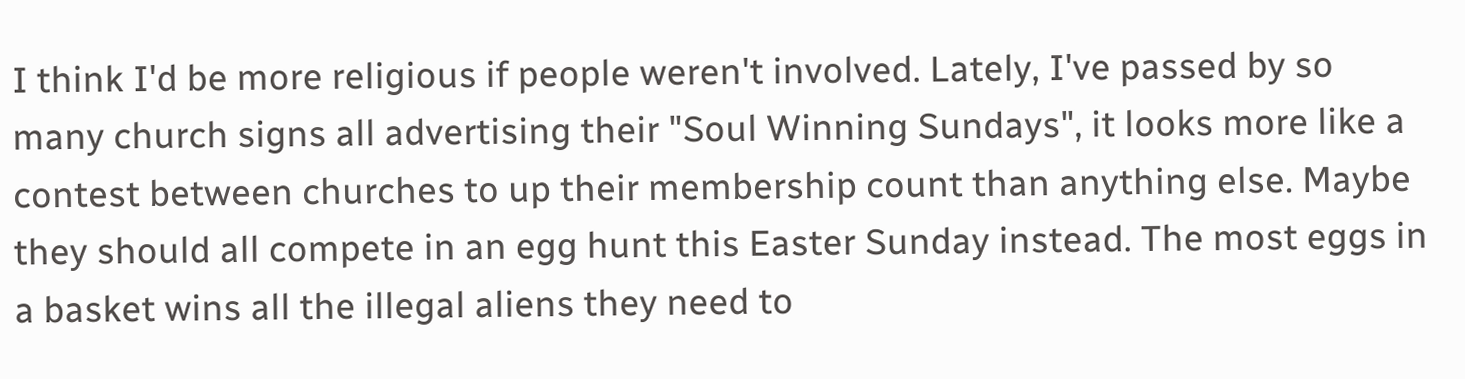I think I'd be more religious if people weren't involved. Lately, I've passed by so many church signs all advertising their "Soul Winning Sundays", it looks more like a contest between churches to up their membership count than anything else. Maybe they should all compete in an egg hunt this Easter Sunday instead. The most eggs in a basket wins all the illegal aliens they need to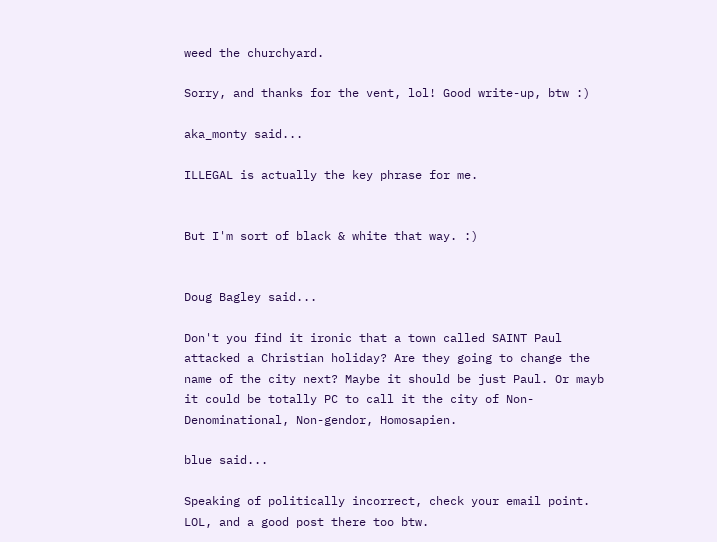weed the churchyard.

Sorry, and thanks for the vent, lol! Good write-up, btw :)

aka_monty said...

ILLEGAL is actually the key phrase for me.


But I'm sort of black & white that way. :)


Doug Bagley said...

Don't you find it ironic that a town called SAINT Paul attacked a Christian holiday? Are they going to change the name of the city next? Maybe it should be just Paul. Or mayb it could be totally PC to call it the city of Non-Denominational, Non-gendor, Homosapien.

blue said...

Speaking of politically incorrect, check your email point. LOL, and a good post there too btw.